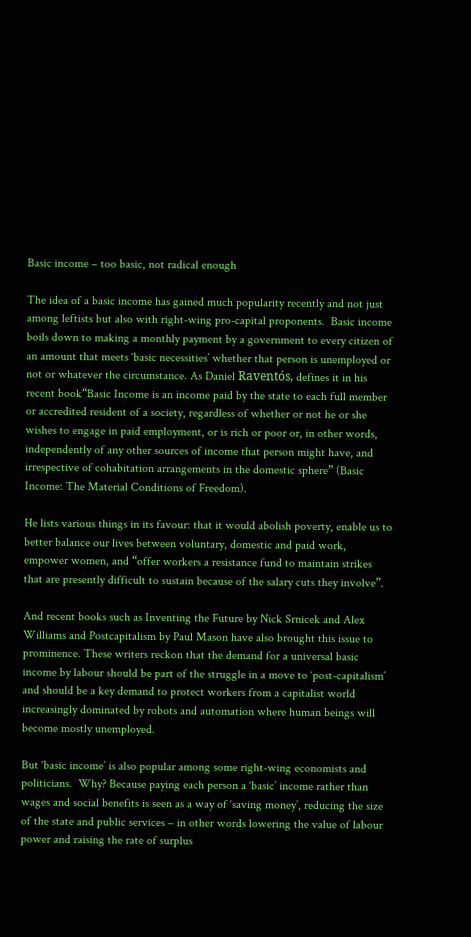Basic income – too basic, not radical enough

The idea of a basic income has gained much popularity recently and not just among leftists but also with right-wing pro-capital proponents.  Basic income boils down to making a monthly payment by a government to every citizen of an amount that meets ‘basic necessities’ whether that person is unemployed or not or whatever the circumstance. As Daniel Raventós, defines it in his recent book“Basic Income is an income paid by the state to each full member or accredited resident of a society, regardless of whether or not he or she wishes to engage in paid employment, or is rich or poor or, in other words, independently of any other sources of income that person might have, and irrespective of cohabitation arrangements in the domestic sphere” (Basic Income: The Material Conditions of Freedom).

He lists various things in its favour: that it would abolish poverty, enable us to better balance our lives between voluntary, domestic and paid work, empower women, and “offer workers a resistance fund to maintain strikes that are presently difficult to sustain because of the salary cuts they involve”.

And recent books such as Inventing the Future by Nick Srnicek and Alex Williams and Postcapitalism by Paul Mason have also brought this issue to prominence. These writers reckon that the demand for a universal basic income by labour should be part of the struggle in a move to ‘post-capitalism’ and should be a key demand to protect workers from a capitalist world increasingly dominated by robots and automation where human beings will become mostly unemployed.

But ‘basic income’ is also popular among some right-wing economists and politicians.  Why? Because paying each person a ‘basic’ income rather than wages and social benefits is seen as a way of ‘saving money’, reducing the size of the state and public services – in other words lowering the value of labour power and raising the rate of surplus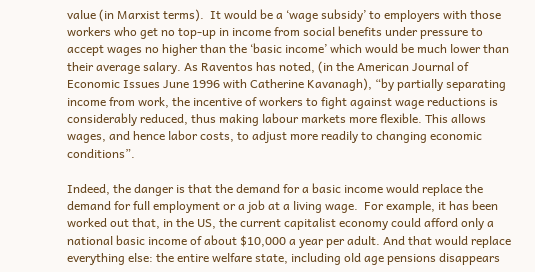value (in Marxist terms).  It would be a ‘wage subsidy’ to employers with those workers who get no top-up in income from social benefits under pressure to accept wages no higher than the ‘basic income’ which would be much lower than their average salary. As Raventos has noted, (in the American Journal of Economic Issues June 1996 with Catherine Kavanagh), “by partially separating income from work, the incentive of workers to fight against wage reductions is considerably reduced, thus making labour markets more flexible. This allows wages, and hence labor costs, to adjust more readily to changing economic conditions”.

Indeed, the danger is that the demand for a basic income would replace the demand for full employment or a job at a living wage.  For example, it has been worked out that, in the US, the current capitalist economy could afford only a national basic income of about $10,000 a year per adult. And that would replace everything else: the entire welfare state, including old age pensions disappears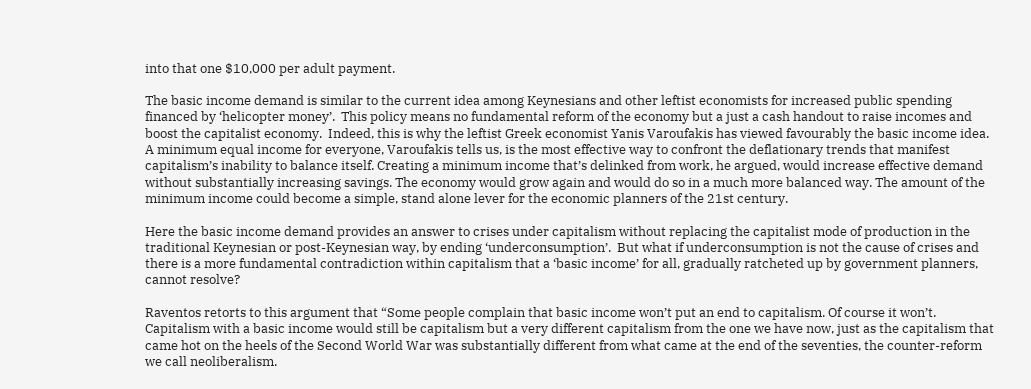into that one $10,000 per adult payment.

The basic income demand is similar to the current idea among Keynesians and other leftist economists for increased public spending financed by ‘helicopter money’.  This policy means no fundamental reform of the economy but a just a cash handout to raise incomes and boost the capitalist economy.  Indeed, this is why the leftist Greek economist Yanis Varoufakis has viewed favourably the basic income idea.  A minimum equal income for everyone, Varoufakis tells us, is the most effective way to confront the deflationary trends that manifest capitalism’s inability to balance itself. Creating a minimum income that’s delinked from work, he argued, would increase effective demand without substantially increasing savings. The economy would grow again and would do so in a much more balanced way. The amount of the minimum income could become a simple, stand alone lever for the economic planners of the 21st century.

Here the basic income demand provides an answer to crises under capitalism without replacing the capitalist mode of production in the traditional Keynesian or post-Keynesian way, by ending ‘underconsumption’.  But what if underconsumption is not the cause of crises and there is a more fundamental contradiction within capitalism that a ‘basic income’ for all, gradually ratcheted up by government planners, cannot resolve?

Raventos retorts to this argument that “Some people complain that basic income won’t put an end to capitalism. Of course it won’t. Capitalism with a basic income would still be capitalism but a very different capitalism from the one we have now, just as the capitalism that came hot on the heels of the Second World War was substantially different from what came at the end of the seventies, the counter-reform we call neoliberalism.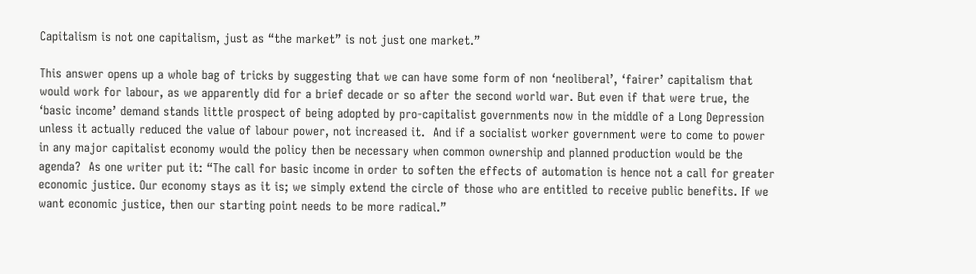Capitalism is not one capitalism, just as “the market” is not just one market.”

This answer opens up a whole bag of tricks by suggesting that we can have some form of non ‘neoliberal’, ‘fairer’ capitalism that would work for labour, as we apparently did for a brief decade or so after the second world war. But even if that were true, the ‘basic income’ demand stands little prospect of being adopted by pro-capitalist governments now in the middle of a Long Depression unless it actually reduced the value of labour power, not increased it.  And if a socialist worker government were to come to power in any major capitalist economy would the policy then be necessary when common ownership and planned production would be the agenda?  As one writer put it: “The call for basic income in order to soften the effects of automation is hence not a call for greater economic justice. Our economy stays as it is; we simply extend the circle of those who are entitled to receive public benefits. If we want economic justice, then our starting point needs to be more radical.”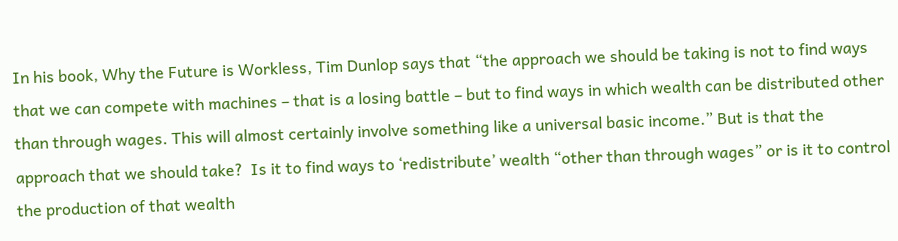In his book, Why the Future is Workless, Tim Dunlop says that “the approach we should be taking is not to find ways that we can compete with machines – that is a losing battle – but to find ways in which wealth can be distributed other than through wages. This will almost certainly involve something like a universal basic income.” But is that the approach that we should take?  Is it to find ways to ‘redistribute’ wealth “other than through wages” or is it to control the production of that wealth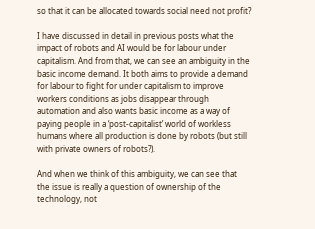so that it can be allocated towards social need not profit?

I have discussed in detail in previous posts what the impact of robots and AI would be for labour under capitalism. And from that, we can see an ambiguity in the basic income demand. It both aims to provide a demand for labour to fight for under capitalism to improve workers conditions as jobs disappear through automation and also wants basic income as a way of paying people in a ‘post-capitalist’ world of workless humans where all production is done by robots (but still with private owners of robots?).

And when we think of this ambiguity, we can see that the issue is really a question of ownership of the technology, not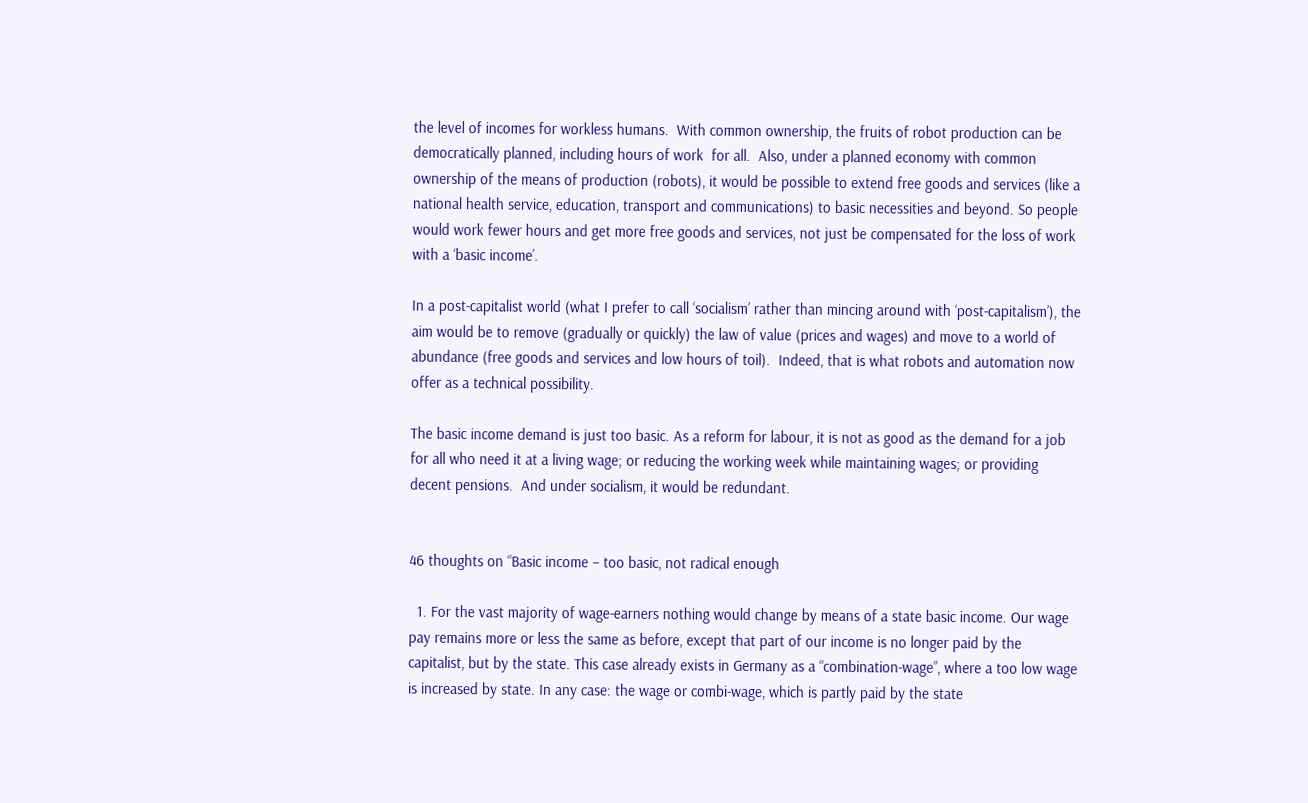the level of incomes for workless humans.  With common ownership, the fruits of robot production can be democratically planned, including hours of work  for all.  Also, under a planned economy with common ownership of the means of production (robots), it would be possible to extend free goods and services (like a national health service, education, transport and communications) to basic necessities and beyond. So people would work fewer hours and get more free goods and services, not just be compensated for the loss of work with a ‘basic income’.

In a post-capitalist world (what I prefer to call ‘socialism’ rather than mincing around with ‘post-capitalism’), the aim would be to remove (gradually or quickly) the law of value (prices and wages) and move to a world of abundance (free goods and services and low hours of toil).  Indeed, that is what robots and automation now offer as a technical possibility.

The basic income demand is just too basic. As a reform for labour, it is not as good as the demand for a job for all who need it at a living wage; or reducing the working week while maintaining wages; or providing decent pensions.  And under socialism, it would be redundant.


46 thoughts on “Basic income – too basic, not radical enough

  1. For the vast majority of wage-earners nothing would change by means of a state basic income. Our wage pay remains more or less the same as before, except that part of our income is no longer paid by the capitalist, but by the state. This case already exists in Germany as a “combination-wage”, where a too low wage is increased by state. In any case: the wage or combi-wage, which is partly paid by the state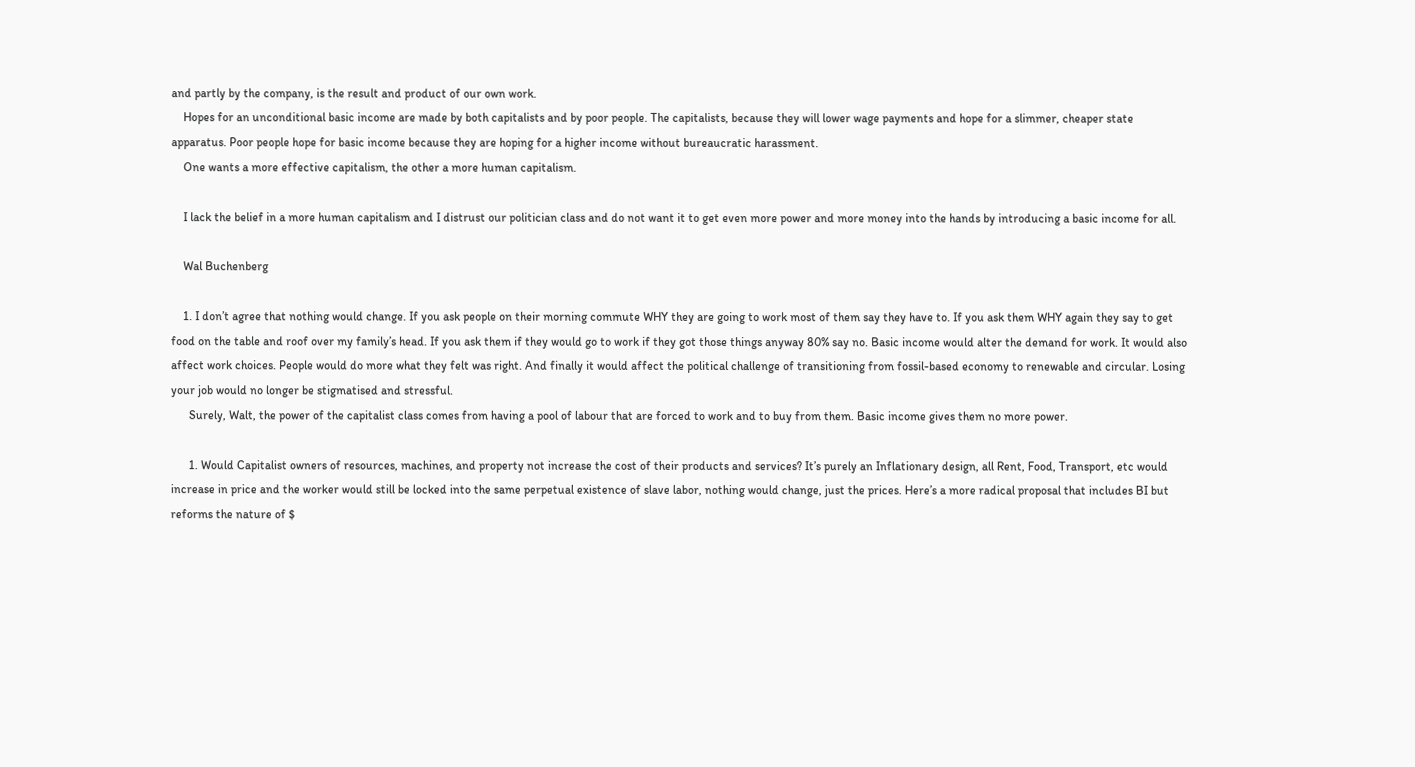and partly by the company, is the result and product of our own work.
    Hopes for an unconditional basic income are made by both capitalists and by poor people. The capitalists, because they will lower wage payments and hope for a slimmer, cheaper state apparatus. Poor people hope for basic income because they are hoping for a higher income without bureaucratic harassment.
    One wants a more effective capitalism, the other a more human capitalism.

    I lack the belief in a more human capitalism and I distrust our politician class and do not want it to get even more power and more money into the hands by introducing a basic income for all.

    Wal Buchenberg

    1. I don’t agree that nothing would change. If you ask people on their morning commute WHY they are going to work most of them say they have to. If you ask them WHY again they say to get food on the table and roof over my family’s head. If you ask them if they would go to work if they got those things anyway 80% say no. Basic income would alter the demand for work. It would also affect work choices. People would do more what they felt was right. And finally it would affect the political challenge of transitioning from fossil-based economy to renewable and circular. Losing your job would no longer be stigmatised and stressful.
      Surely, Walt, the power of the capitalist class comes from having a pool of labour that are forced to work and to buy from them. Basic income gives them no more power.

      1. Would Capitalist owners of resources, machines, and property not increase the cost of their products and services? It’s purely an Inflationary design, all Rent, Food, Transport, etc would increase in price and the worker would still be locked into the same perpetual existence of slave labor, nothing would change, just the prices. Here’s a more radical proposal that includes BI but reforms the nature of $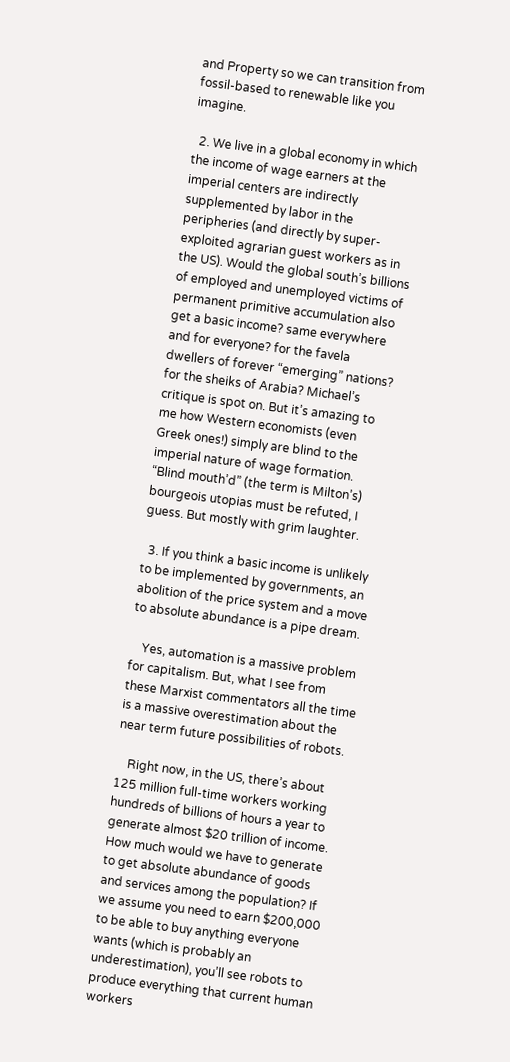and Property so we can transition from fossil-based to renewable like you imagine.

  2. We live in a global economy in which the income of wage earners at the imperial centers are indirectly supplemented by labor in the peripheries (and directly by super-exploited agrarian guest workers as in the US). Would the global south’s billions of employed and unemployed victims of permanent primitive accumulation also get a basic income? same everywhere and for everyone? for the favela dwellers of forever “emerging” nations? for the sheiks of Arabia? Michael’s critique is spot on. But it’s amazing to me how Western economists (even Greek ones!) simply are blind to the imperial nature of wage formation. “Blind mouth’d” (the term is Milton’s) bourgeois utopias must be refuted, I guess. But mostly with grim laughter.

  3. If you think a basic income is unlikely to be implemented by governments, an abolition of the price system and a move to absolute abundance is a pipe dream.

    Yes, automation is a massive problem for capitalism. But, what I see from these Marxist commentators all the time is a massive overestimation about the near term future possibilities of robots.

    Right now, in the US, there’s about 125 million full-time workers working hundreds of billions of hours a year to generate almost $20 trillion of income. How much would we have to generate to get absolute abundance of goods and services among the population? If we assume you need to earn $200,000 to be able to buy anything everyone wants (which is probably an underestimation), you’ll see robots to produce everything that current human workers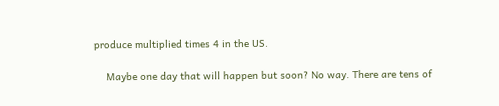produce multiplied times 4 in the US.

    Maybe one day that will happen but soon? No way. There are tens of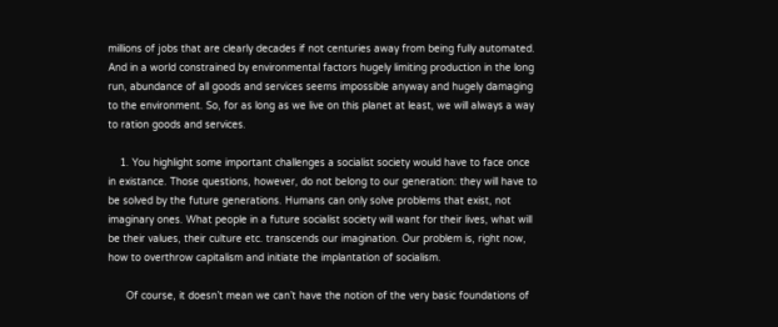millions of jobs that are clearly decades if not centuries away from being fully automated. And in a world constrained by environmental factors hugely limiting production in the long run, abundance of all goods and services seems impossible anyway and hugely damaging to the environment. So, for as long as we live on this planet at least, we will always a way to ration goods and services.

    1. You highlight some important challenges a socialist society would have to face once in existance. Those questions, however, do not belong to our generation: they will have to be solved by the future generations. Humans can only solve problems that exist, not imaginary ones. What people in a future socialist society will want for their lives, what will be their values, their culture etc. transcends our imagination. Our problem is, right now, how to overthrow capitalism and initiate the implantation of socialism.

      Of course, it doesn’t mean we can’t have the notion of the very basic foundations of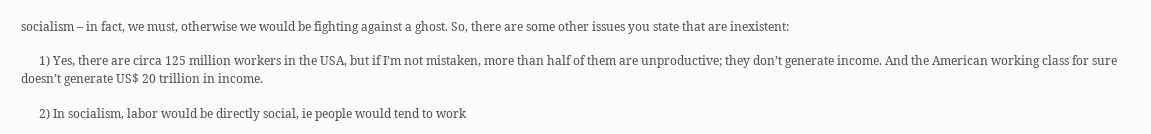socialism – in fact, we must, otherwise we would be fighting against a ghost. So, there are some other issues you state that are inexistent:

      1) Yes, there are circa 125 million workers in the USA, but if I’m not mistaken, more than half of them are unproductive; they don’t generate income. And the American working class for sure doesn’t generate US$ 20 trillion in income.

      2) In socialism, labor would be directly social, ie people would tend to work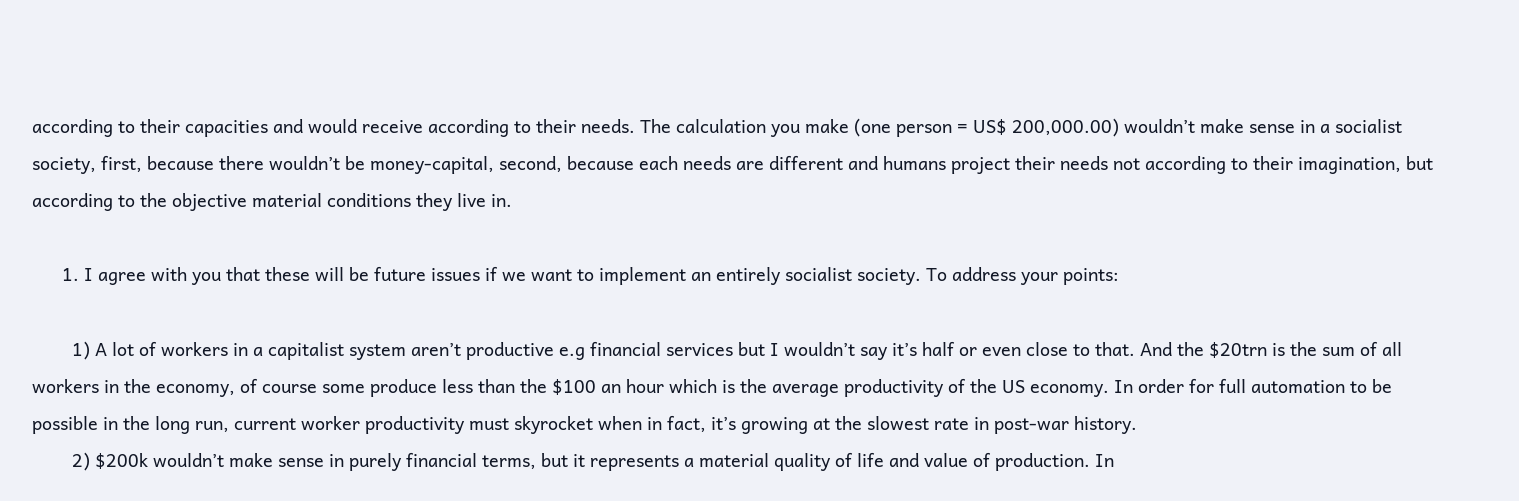according to their capacities and would receive according to their needs. The calculation you make (one person = US$ 200,000.00) wouldn’t make sense in a socialist society, first, because there wouldn’t be money-capital, second, because each needs are different and humans project their needs not according to their imagination, but according to the objective material conditions they live in.

      1. I agree with you that these will be future issues if we want to implement an entirely socialist society. To address your points:

        1) A lot of workers in a capitalist system aren’t productive e.g financial services but I wouldn’t say it’s half or even close to that. And the $20trn is the sum of all workers in the economy, of course some produce less than the $100 an hour which is the average productivity of the US economy. In order for full automation to be possible in the long run, current worker productivity must skyrocket when in fact, it’s growing at the slowest rate in post-war history.
        2) $200k wouldn’t make sense in purely financial terms, but it represents a material quality of life and value of production. In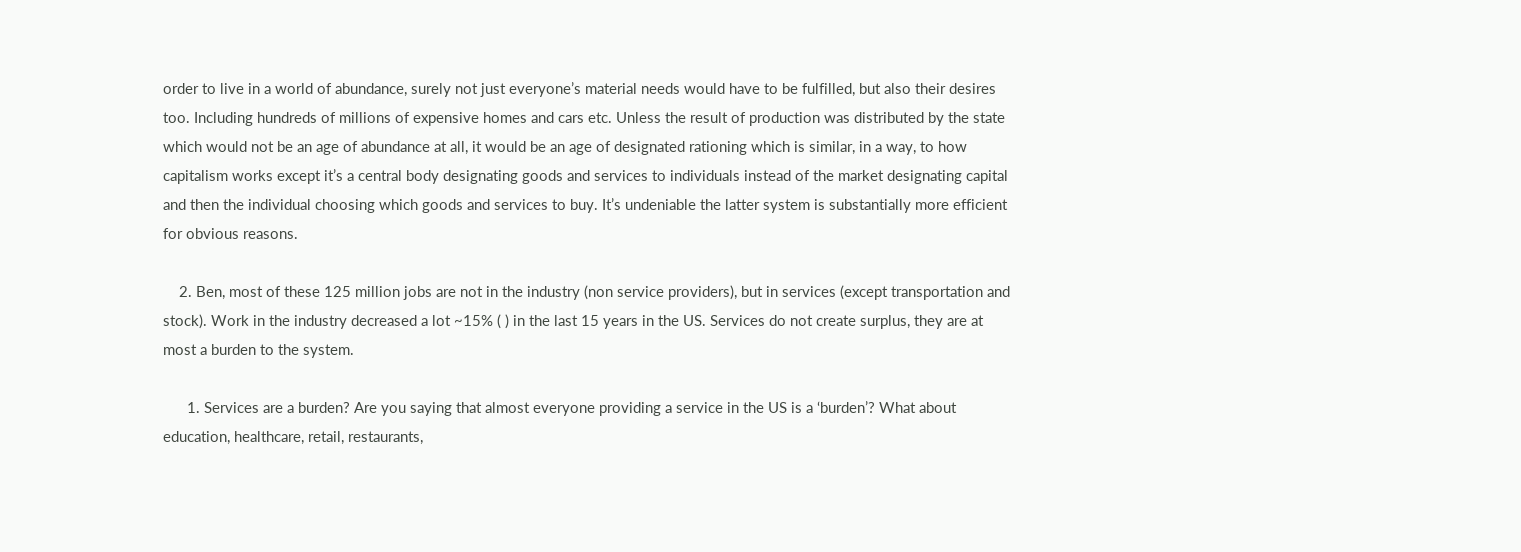order to live in a world of abundance, surely not just everyone’s material needs would have to be fulfilled, but also their desires too. Including hundreds of millions of expensive homes and cars etc. Unless the result of production was distributed by the state which would not be an age of abundance at all, it would be an age of designated rationing which is similar, in a way, to how capitalism works except it’s a central body designating goods and services to individuals instead of the market designating capital and then the individual choosing which goods and services to buy. It’s undeniable the latter system is substantially more efficient for obvious reasons.

    2. Ben, most of these 125 million jobs are not in the industry (non service providers), but in services (except transportation and stock). Work in the industry decreased a lot ~15% ( ) in the last 15 years in the US. Services do not create surplus, they are at most a burden to the system.

      1. Services are a burden? Are you saying that almost everyone providing a service in the US is a ‘burden’? What about education, healthcare, retail, restaurants,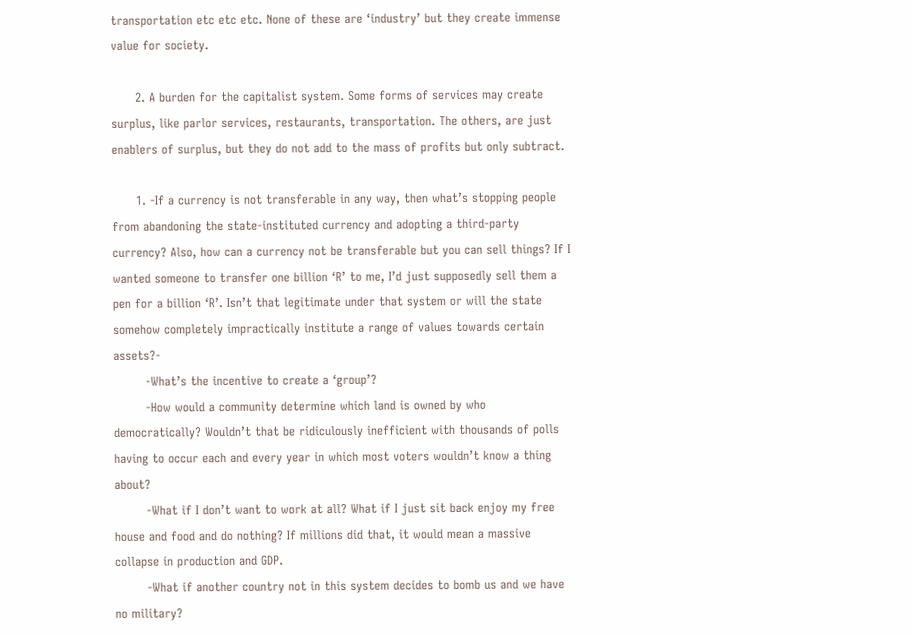transportation etc etc etc. None of these are ‘industry’ but they create immense value for society.

      2. A burden for the capitalist system. Some forms of services may create surplus, like parlor services, restaurants, transportation. The others, are just enablers of surplus, but they do not add to the mass of profits but only subtract.

      1. -If a currency is not transferable in any way, then what’s stopping people from abandoning the state-instituted currency and adopting a third-party currency? Also, how can a currency not be transferable but you can sell things? If I wanted someone to transfer one billion ‘R’ to me, I’d just supposedly sell them a pen for a billion ‘R’. Isn’t that legitimate under that system or will the state somehow completely impractically institute a range of values towards certain assets?-
        -What’s the incentive to create a ‘group’?
        -How would a community determine which land is owned by who democratically? Wouldn’t that be ridiculously inefficient with thousands of polls having to occur each and every year in which most voters wouldn’t know a thing about?
        -What if I don’t want to work at all? What if I just sit back enjoy my free house and food and do nothing? If millions did that, it would mean a massive collapse in production and GDP.
        -What if another country not in this system decides to bomb us and we have no military?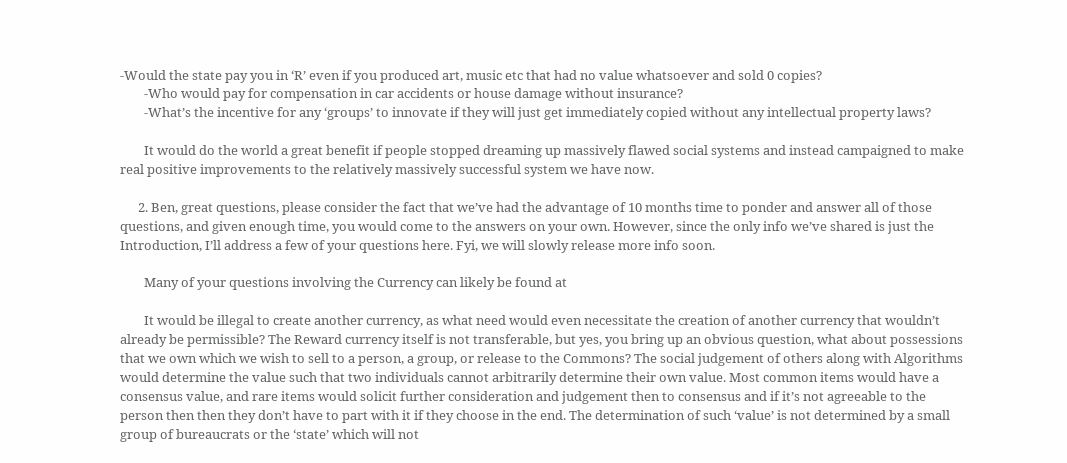-Would the state pay you in ‘R’ even if you produced art, music etc that had no value whatsoever and sold 0 copies?
        -Who would pay for compensation in car accidents or house damage without insurance?
        -What’s the incentive for any ‘groups’ to innovate if they will just get immediately copied without any intellectual property laws?

        It would do the world a great benefit if people stopped dreaming up massively flawed social systems and instead campaigned to make real positive improvements to the relatively massively successful system we have now.

      2. Ben, great questions, please consider the fact that we’ve had the advantage of 10 months time to ponder and answer all of those questions, and given enough time, you would come to the answers on your own. However, since the only info we’ve shared is just the Introduction, I’ll address a few of your questions here. Fyi, we will slowly release more info soon.

        Many of your questions involving the Currency can likely be found at

        It would be illegal to create another currency, as what need would even necessitate the creation of another currency that wouldn’t already be permissible? The Reward currency itself is not transferable, but yes, you bring up an obvious question, what about possessions that we own which we wish to sell to a person, a group, or release to the Commons? The social judgement of others along with Algorithms would determine the value such that two individuals cannot arbitrarily determine their own value. Most common items would have a consensus value, and rare items would solicit further consideration and judgement then to consensus and if it’s not agreeable to the person then then they don’t have to part with it if they choose in the end. The determination of such ‘value’ is not determined by a small group of bureaucrats or the ‘state’ which will not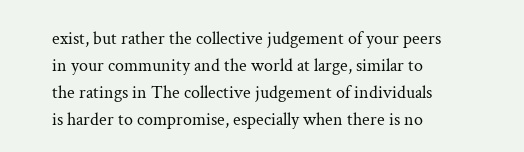exist, but rather the collective judgement of your peers in your community and the world at large, similar to the ratings in The collective judgement of individuals is harder to compromise, especially when there is no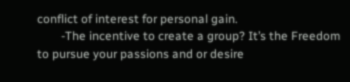conflict of interest for personal gain.
        -The incentive to create a group? It’s the Freedom to pursue your passions and or desire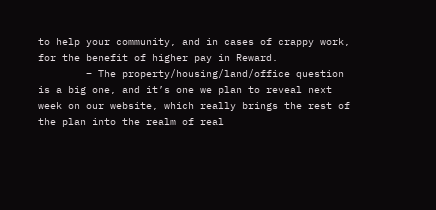to help your community, and in cases of crappy work, for the benefit of higher pay in Reward.
        – The property/housing/land/office question is a big one, and it’s one we plan to reveal next week on our website, which really brings the rest of the plan into the realm of real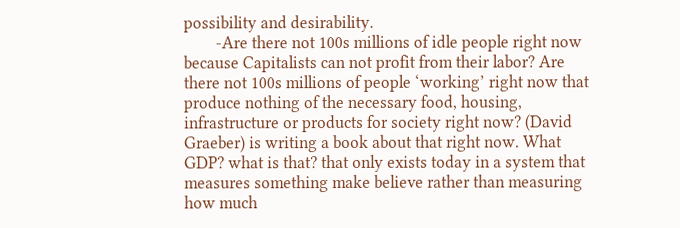possibility and desirability.
        -Are there not 100s millions of idle people right now because Capitalists can not profit from their labor? Are there not 100s millions of people ‘working’ right now that produce nothing of the necessary food, housing, infrastructure or products for society right now? (David Graeber) is writing a book about that right now. What GDP? what is that? that only exists today in a system that measures something make believe rather than measuring how much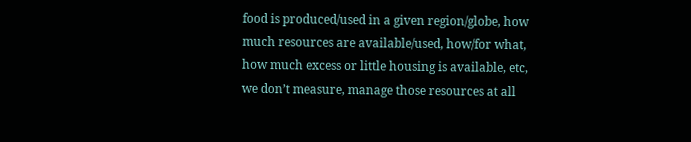food is produced/used in a given region/globe, how much resources are available/used, how/for what, how much excess or little housing is available, etc, we don’t measure, manage those resources at all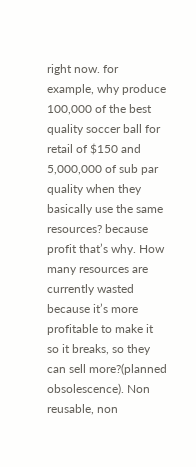right now. for example, why produce 100,000 of the best quality soccer ball for retail of $150 and 5,000,000 of sub par quality when they basically use the same resources? because profit that’s why. How many resources are currently wasted because it’s more profitable to make it so it breaks, so they can sell more?(planned obsolescence). Non reusable, non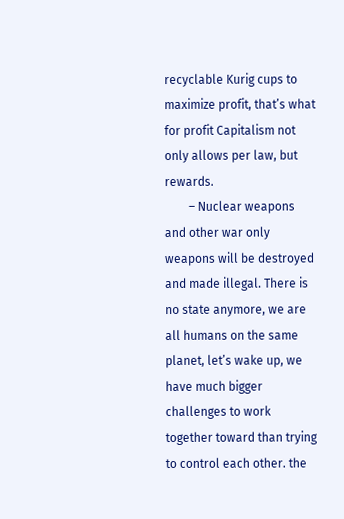recyclable Kurig cups to maximize profit, that’s what for profit Capitalism not only allows per law, but rewards.
        – Nuclear weapons and other war only weapons will be destroyed and made illegal. There is no state anymore, we are all humans on the same planet, let’s wake up, we have much bigger challenges to work together toward than trying to control each other. the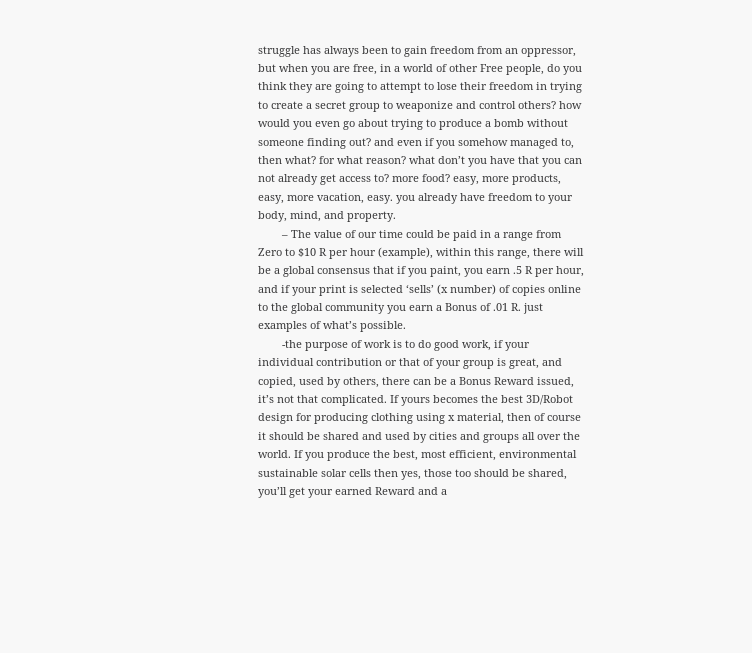struggle has always been to gain freedom from an oppressor, but when you are free, in a world of other Free people, do you think they are going to attempt to lose their freedom in trying to create a secret group to weaponize and control others? how would you even go about trying to produce a bomb without someone finding out? and even if you somehow managed to, then what? for what reason? what don’t you have that you can not already get access to? more food? easy, more products, easy, more vacation, easy. you already have freedom to your body, mind, and property.
        – The value of our time could be paid in a range from Zero to $10 R per hour (example), within this range, there will be a global consensus that if you paint, you earn .5 R per hour, and if your print is selected ‘sells’ (x number) of copies online to the global community you earn a Bonus of .01 R. just examples of what’s possible.
        -the purpose of work is to do good work, if your individual contribution or that of your group is great, and copied, used by others, there can be a Bonus Reward issued, it’s not that complicated. If yours becomes the best 3D/Robot design for producing clothing using x material, then of course it should be shared and used by cities and groups all over the world. If you produce the best, most efficient, environmental sustainable solar cells then yes, those too should be shared, you’ll get your earned Reward and a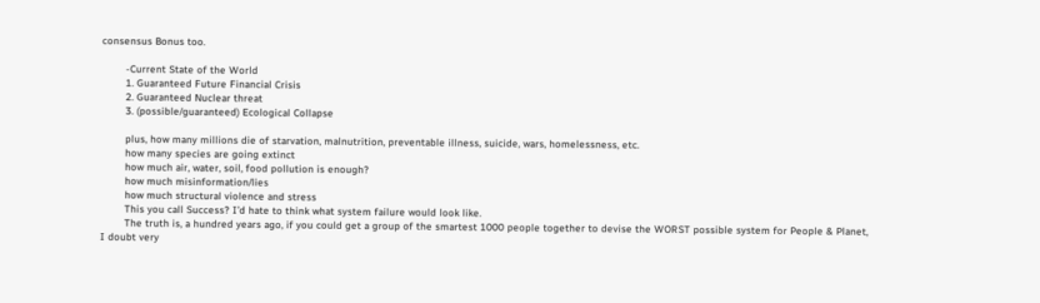consensus Bonus too.

        -Current State of the World
        1. Guaranteed Future Financial Crisis
        2. Guaranteed Nuclear threat
        3. (possible/guaranteed) Ecological Collapse

        plus, how many millions die of starvation, malnutrition, preventable illness, suicide, wars, homelessness, etc.
        how many species are going extinct
        how much air, water, soil, food pollution is enough?
        how much misinformation/lies
        how much structural violence and stress
        This you call Success? I’d hate to think what system failure would look like.
        The truth is, a hundred years ago, if you could get a group of the smartest 1000 people together to devise the WORST possible system for People & Planet, I doubt very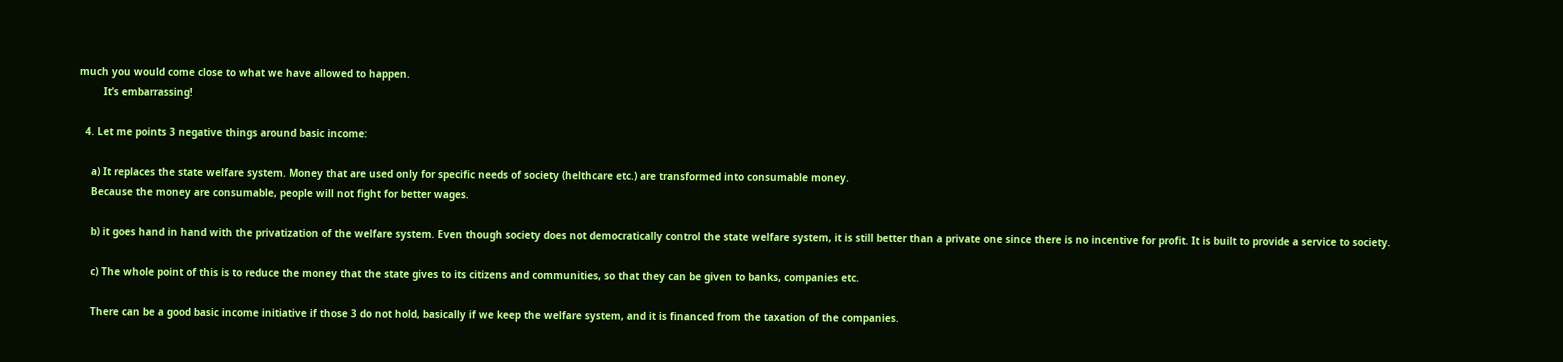much you would come close to what we have allowed to happen.
        It’s embarrassing!

  4. Let me points 3 negative things around basic income:

    a) It replaces the state welfare system. Money that are used only for specific needs of society (helthcare etc.) are transformed into consumable money.
    Because the money are consumable, people will not fight for better wages.

    b) it goes hand in hand with the privatization of the welfare system. Even though society does not democratically control the state welfare system, it is still better than a private one since there is no incentive for profit. It is built to provide a service to society.

    c) The whole point of this is to reduce the money that the state gives to its citizens and communities, so that they can be given to banks, companies etc.

    There can be a good basic income initiative if those 3 do not hold, basically if we keep the welfare system, and it is financed from the taxation of the companies.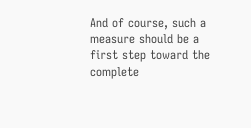And of course, such a measure should be a first step toward the complete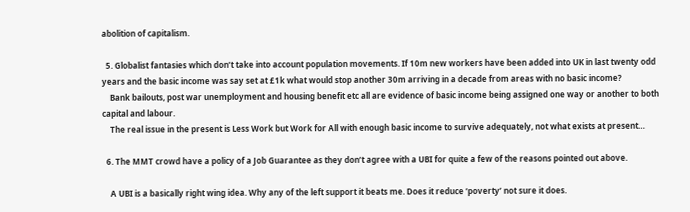abolition of capitalism.

  5. Globalist fantasies which don’t take into account population movements. If 10m new workers have been added into UK in last twenty odd years and the basic income was say set at £1k what would stop another 30m arriving in a decade from areas with no basic income?
    Bank bailouts, post war unemployment and housing benefit etc all are evidence of basic income being assigned one way or another to both capital and labour.
    The real issue in the present is Less Work but Work for All with enough basic income to survive adequately, not what exists at present…

  6. The MMT crowd have a policy of a Job Guarantee as they don’t agree with a UBI for quite a few of the reasons pointed out above.

    A UBI is a basically right wing idea. Why any of the left support it beats me. Does it reduce ‘poverty’ not sure it does.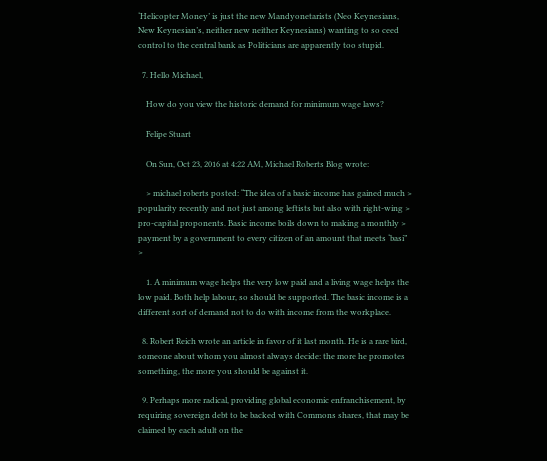‘Helicopter Money’ is just the new Mandyonetarists (Neo Keynesians, New Keynesian’s, neither new neither Keynesians) wanting to so ceed control to the central bank as Politicians are apparently too stupid.

  7. Hello Michael,

    How do you view the historic demand for minimum wage laws?

    Felipe Stuart

    On Sun, Oct 23, 2016 at 4:22 AM, Michael Roberts Blog wrote:

    > michael roberts posted: “The idea of a basic income has gained much > popularity recently and not just among leftists but also with right-wing > pro-capital proponents. Basic income boils down to making a monthly > payment by a government to every citizen of an amount that meets ‘basi” >

    1. A minimum wage helps the very low paid and a living wage helps the low paid. Both help labour, so should be supported. The basic income is a different sort of demand not to do with income from the workplace.

  8. Robert Reich wrote an article in favor of it last month. He is a rare bird, someone about whom you almost always decide: the more he promotes something, the more you should be against it.

  9. Perhaps more radical, providing global economic enfranchisement, by requiring sovereign debt to be backed with Commons shares, that may be claimed by each adult on the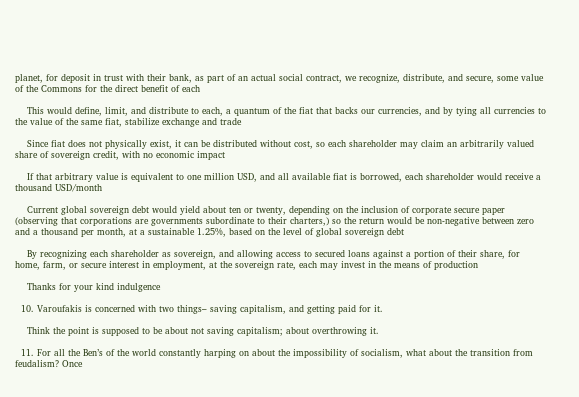planet, for deposit in trust with their bank, as part of an actual social contract, we recognize, distribute, and secure, some value of the Commons for the direct benefit of each

    This would define, limit, and distribute to each, a quantum of the fiat that backs our currencies, and by tying all currencies to the value of the same fiat, stabilize exchange and trade

    Since fiat does not physically exist, it can be distributed without cost, so each shareholder may claim an arbitrarily valued share of sovereign credit, with no economic impact

    If that arbitrary value is equivalent to one million USD, and all available fiat is borrowed, each shareholder would receive a thousand USD/month

    Current global sovereign debt would yield about ten or twenty, depending on the inclusion of corporate secure paper (observing that corporations are governments subordinate to their charters,) so the return would be non-negative between zero and a thousand per month, at a sustainable 1.25%, based on the level of global sovereign debt

    By recognizing each shareholder as sovereign, and allowing access to secured loans against a portion of their share, for home, farm, or secure interest in employment, at the sovereign rate, each may invest in the means of production

    Thanks for your kind indulgence

  10. Varoufakis is concerned with two things– saving capitalism, and getting paid for it.

    Think the point is supposed to be about not saving capitalism; about overthrowing it.

  11. For all the Ben’s of the world constantly harping on about the impossibility of socialism, what about the transition from feudalism? Once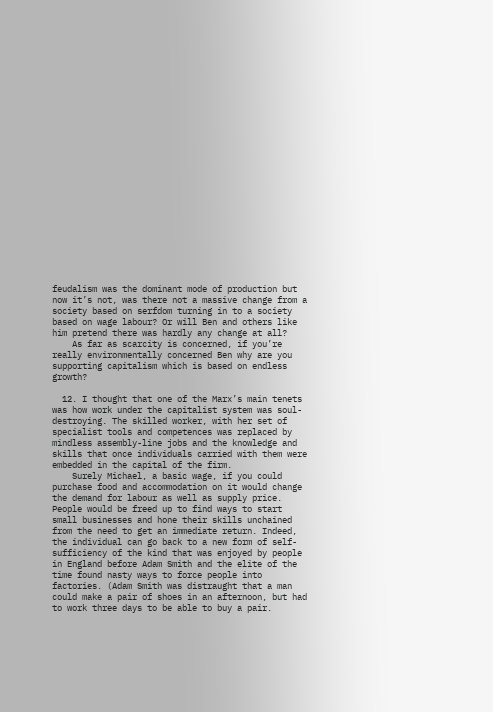feudalism was the dominant mode of production but now it’s not, was there not a massive change from a society based on serfdom turning in to a society based on wage labour? Or will Ben and others like him pretend there was hardly any change at all?
    As far as scarcity is concerned, if you’re really environmentally concerned Ben why are you supporting capitalism which is based on endless growth?

  12. I thought that one of the Marx’s main tenets was how work under the capitalist system was soul-destroying. The skilled worker, with her set of specialist tools and competences was replaced by mindless assembly-line jobs and the knowledge and skills that once individuals carried with them were embedded in the capital of the firm.
    Surely Michael, a basic wage, if you could purchase food and accommodation on it would change the demand for labour as well as supply price. People would be freed up to find ways to start small businesses and hone their skills unchained from the need to get an immediate return. Indeed, the individual can go back to a new form of self-sufficiency of the kind that was enjoyed by people in England before Adam Smith and the elite of the time found nasty ways to force people into factories. (Adam Smith was distraught that a man could make a pair of shoes in an afternoon, but had to work three days to be able to buy a pair.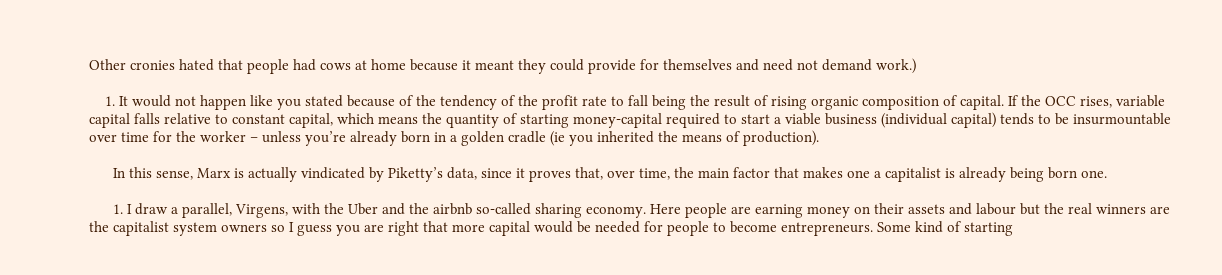Other cronies hated that people had cows at home because it meant they could provide for themselves and need not demand work.)

    1. It would not happen like you stated because of the tendency of the profit rate to fall being the result of rising organic composition of capital. If the OCC rises, variable capital falls relative to constant capital, which means the quantity of starting money-capital required to start a viable business (individual capital) tends to be insurmountable over time for the worker – unless you’re already born in a golden cradle (ie you inherited the means of production).

      In this sense, Marx is actually vindicated by Piketty’s data, since it proves that, over time, the main factor that makes one a capitalist is already being born one.

      1. I draw a parallel, Virgens, with the Uber and the airbnb so-called sharing economy. Here people are earning money on their assets and labour but the real winners are the capitalist system owners so I guess you are right that more capital would be needed for people to become entrepreneurs. Some kind of starting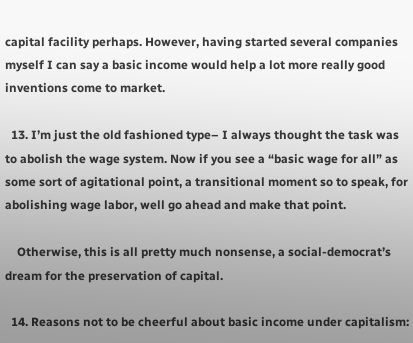capital facility perhaps. However, having started several companies myself I can say a basic income would help a lot more really good inventions come to market.

  13. I’m just the old fashioned type– I always thought the task was to abolish the wage system. Now if you see a “basic wage for all” as some sort of agitational point, a transitional moment so to speak, for abolishing wage labor, well go ahead and make that point.

    Otherwise, this is all pretty much nonsense, a social-democrat’s dream for the preservation of capital.

  14. Reasons not to be cheerful about basic income under capitalism: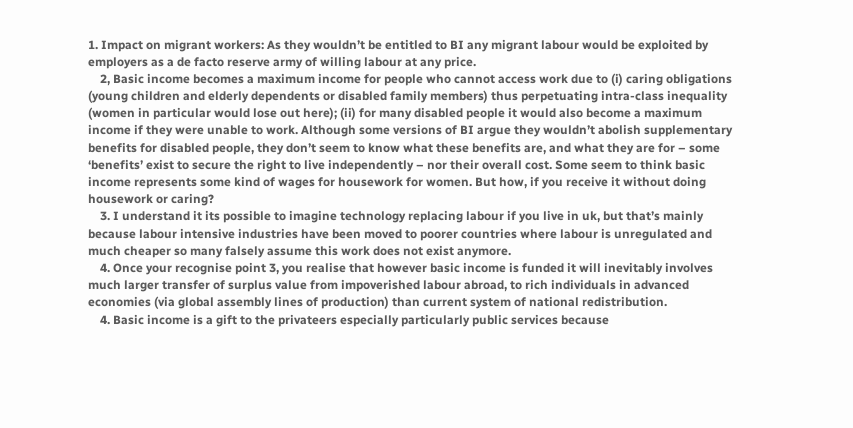1. Impact on migrant workers: As they wouldn’t be entitled to BI any migrant labour would be exploited by employers as a de facto reserve army of willing labour at any price.
    2, Basic income becomes a maximum income for people who cannot access work due to (i) caring obligations (young children and elderly dependents or disabled family members) thus perpetuating intra-class inequality (women in particular would lose out here); (ii) for many disabled people it would also become a maximum income if they were unable to work. Although some versions of BI argue they wouldn’t abolish supplementary benefits for disabled people, they don’t seem to know what these benefits are, and what they are for – some ‘benefits’ exist to secure the right to live independently – nor their overall cost. Some seem to think basic income represents some kind of wages for housework for women. But how, if you receive it without doing housework or caring?
    3. I understand it its possible to imagine technology replacing labour if you live in uk, but that’s mainly because labour intensive industries have been moved to poorer countries where labour is unregulated and much cheaper so many falsely assume this work does not exist anymore.
    4. Once your recognise point 3, you realise that however basic income is funded it will inevitably involves much larger transfer of surplus value from impoverished labour abroad, to rich individuals in advanced economies (via global assembly lines of production) than current system of national redistribution.
    4. Basic income is a gift to the privateers especially particularly public services because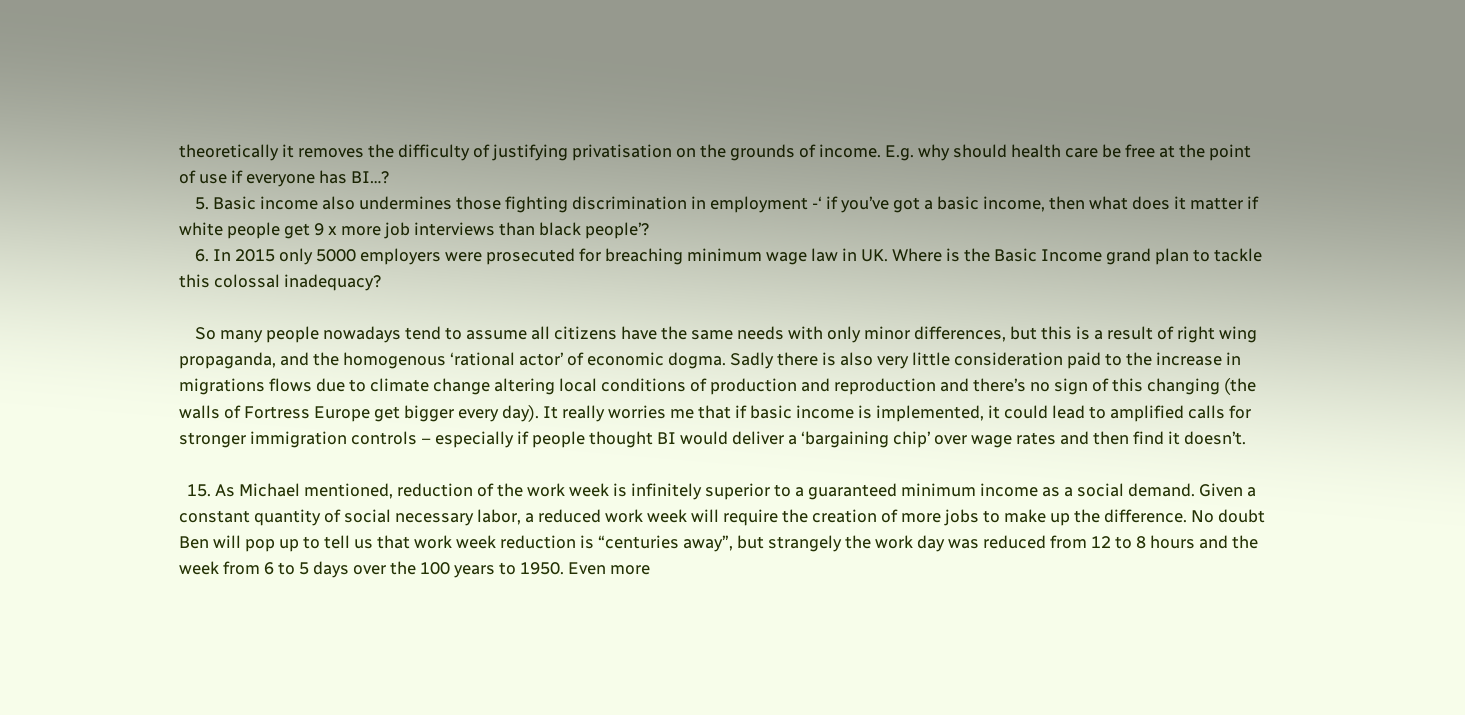theoretically it removes the difficulty of justifying privatisation on the grounds of income. E.g. why should health care be free at the point of use if everyone has BI…?
    5. Basic income also undermines those fighting discrimination in employment -‘ if you’ve got a basic income, then what does it matter if white people get 9 x more job interviews than black people’?
    6. In 2015 only 5000 employers were prosecuted for breaching minimum wage law in UK. Where is the Basic Income grand plan to tackle this colossal inadequacy?

    So many people nowadays tend to assume all citizens have the same needs with only minor differences, but this is a result of right wing propaganda, and the homogenous ‘rational actor’ of economic dogma. Sadly there is also very little consideration paid to the increase in migrations flows due to climate change altering local conditions of production and reproduction and there’s no sign of this changing (the walls of Fortress Europe get bigger every day). It really worries me that if basic income is implemented, it could lead to amplified calls for stronger immigration controls – especially if people thought BI would deliver a ‘bargaining chip’ over wage rates and then find it doesn’t.

  15. As Michael mentioned, reduction of the work week is infinitely superior to a guaranteed minimum income as a social demand. Given a constant quantity of social necessary labor, a reduced work week will require the creation of more jobs to make up the difference. No doubt Ben will pop up to tell us that work week reduction is “centuries away”, but strangely the work day was reduced from 12 to 8 hours and the week from 6 to 5 days over the 100 years to 1950. Even more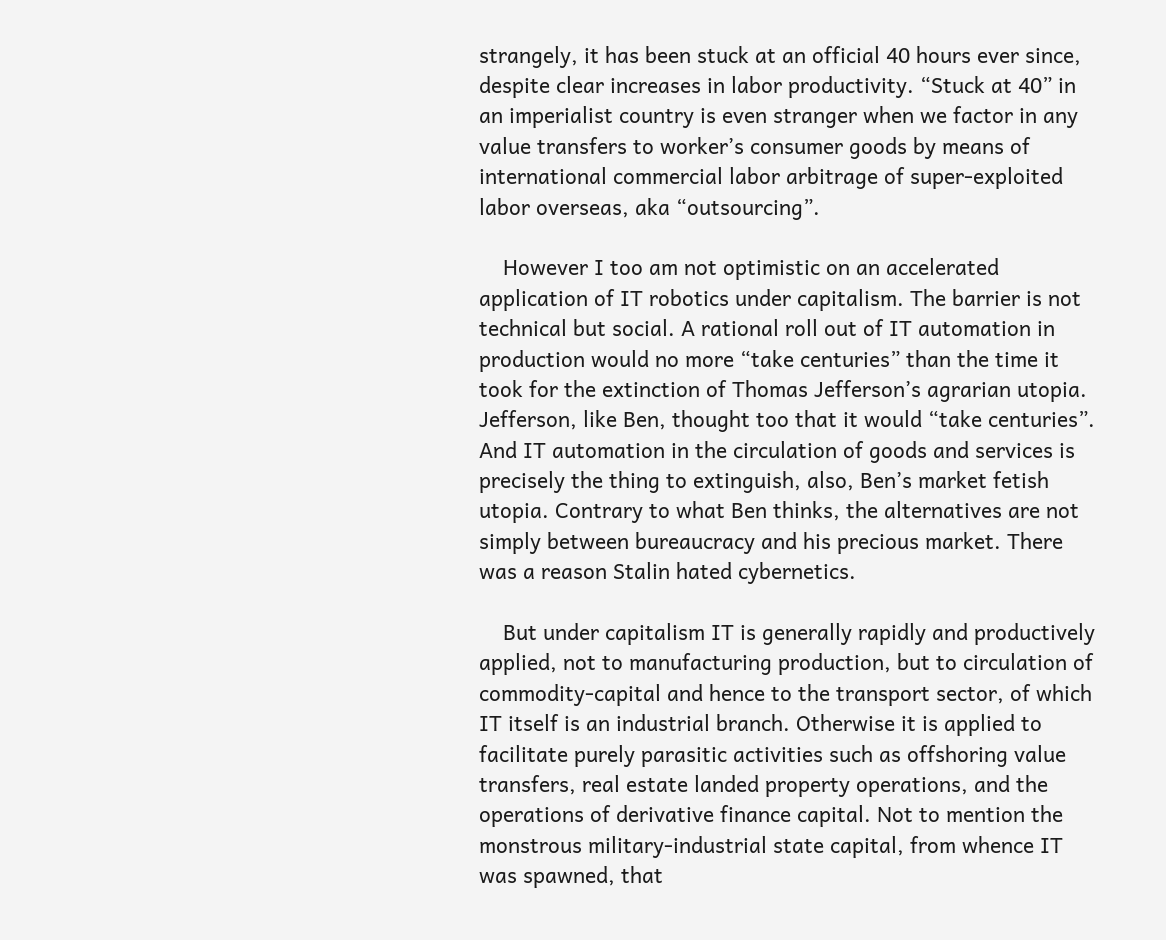strangely, it has been stuck at an official 40 hours ever since, despite clear increases in labor productivity. “Stuck at 40” in an imperialist country is even stranger when we factor in any value transfers to worker’s consumer goods by means of international commercial labor arbitrage of super-exploited labor overseas, aka “outsourcing”.

    However I too am not optimistic on an accelerated application of IT robotics under capitalism. The barrier is not technical but social. A rational roll out of IT automation in production would no more “take centuries” than the time it took for the extinction of Thomas Jefferson’s agrarian utopia. Jefferson, like Ben, thought too that it would “take centuries”. And IT automation in the circulation of goods and services is precisely the thing to extinguish, also, Ben’s market fetish utopia. Contrary to what Ben thinks, the alternatives are not simply between bureaucracy and his precious market. There was a reason Stalin hated cybernetics.

    But under capitalism IT is generally rapidly and productively applied, not to manufacturing production, but to circulation of commodity-capital and hence to the transport sector, of which IT itself is an industrial branch. Otherwise it is applied to facilitate purely parasitic activities such as offshoring value transfers, real estate landed property operations, and the operations of derivative finance capital. Not to mention the monstrous military-industrial state capital, from whence IT was spawned, that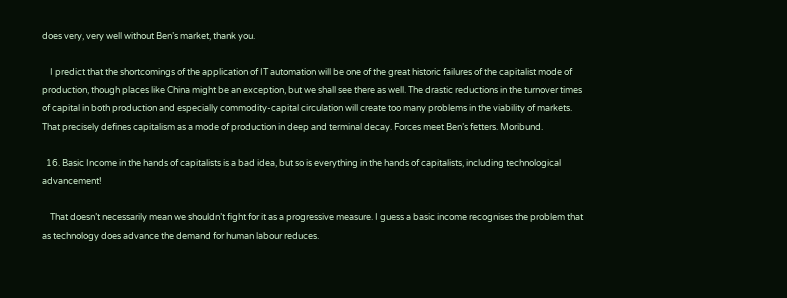does very, very well without Ben’s market, thank you.

    I predict that the shortcomings of the application of IT automation will be one of the great historic failures of the capitalist mode of production, though places like China might be an exception, but we shall see there as well. The drastic reductions in the turnover times of capital in both production and especially commodity-capital circulation will create too many problems in the viability of markets. That precisely defines capitalism as a mode of production in deep and terminal decay. Forces meet Ben’s fetters. Moribund.

  16. Basic Income in the hands of capitalists is a bad idea, but so is everything in the hands of capitalists, including technological advancement!

    That doesn’t necessarily mean we shouldn’t fight for it as a progressive measure. I guess a basic income recognises the problem that as technology does advance the demand for human labour reduces.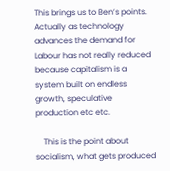This brings us to Ben’s points. Actually as technology advances the demand for Labour has not really reduced because capitalism is a system built on endless growth, speculative production etc etc.

    This is the point about socialism, what gets produced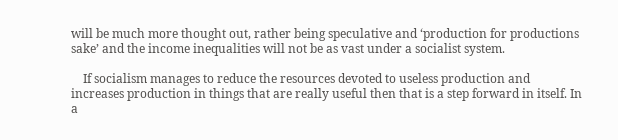will be much more thought out, rather being speculative and ‘production for productions sake’ and the income inequalities will not be as vast under a socialist system.

    If socialism manages to reduce the resources devoted to useless production and increases production in things that are really useful then that is a step forward in itself. In a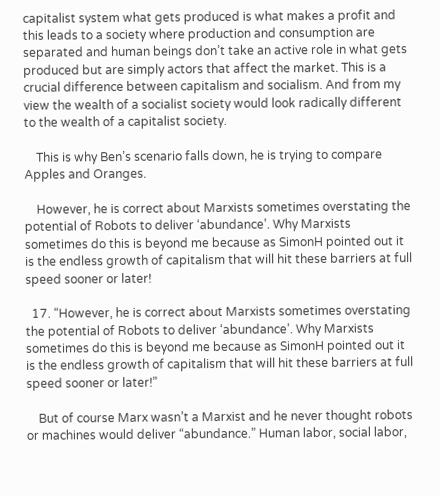capitalist system what gets produced is what makes a profit and this leads to a society where production and consumption are separated and human beings don’t take an active role in what gets produced but are simply actors that affect the market. This is a crucial difference between capitalism and socialism. And from my view the wealth of a socialist society would look radically different to the wealth of a capitalist society.

    This is why Ben’s scenario falls down, he is trying to compare Apples and Oranges.

    However, he is correct about Marxists sometimes overstating the potential of Robots to deliver ‘abundance’. Why Marxists sometimes do this is beyond me because as SimonH pointed out it is the endless growth of capitalism that will hit these barriers at full speed sooner or later!

  17. “However, he is correct about Marxists sometimes overstating the potential of Robots to deliver ‘abundance’. Why Marxists sometimes do this is beyond me because as SimonH pointed out it is the endless growth of capitalism that will hit these barriers at full speed sooner or later!”

    But of course Marx wasn’t a Marxist and he never thought robots or machines would deliver “abundance.” Human labor, social labor,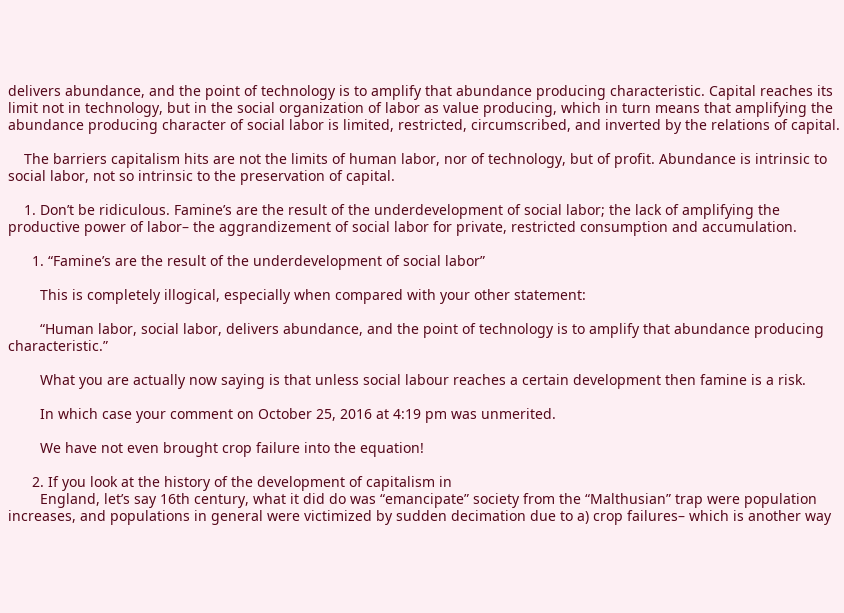delivers abundance, and the point of technology is to amplify that abundance producing characteristic. Capital reaches its limit not in technology, but in the social organization of labor as value producing, which in turn means that amplifying the abundance producing character of social labor is limited, restricted, circumscribed, and inverted by the relations of capital.

    The barriers capitalism hits are not the limits of human labor, nor of technology, but of profit. Abundance is intrinsic to social labor, not so intrinsic to the preservation of capital.

    1. Don’t be ridiculous. Famine’s are the result of the underdevelopment of social labor; the lack of amplifying the productive power of labor– the aggrandizement of social labor for private, restricted consumption and accumulation.

      1. “Famine’s are the result of the underdevelopment of social labor”

        This is completely illogical, especially when compared with your other statement:

        “Human labor, social labor, delivers abundance, and the point of technology is to amplify that abundance producing characteristic.”

        What you are actually now saying is that unless social labour reaches a certain development then famine is a risk.

        In which case your comment on October 25, 2016 at 4:19 pm was unmerited.

        We have not even brought crop failure into the equation!

      2. If you look at the history of the development of capitalism in
        England, let’s say 16th century, what it did do was “emancipate” society from the “Malthusian” trap were population increases, and populations in general were victimized by sudden decimation due to a) crop failures– which is another way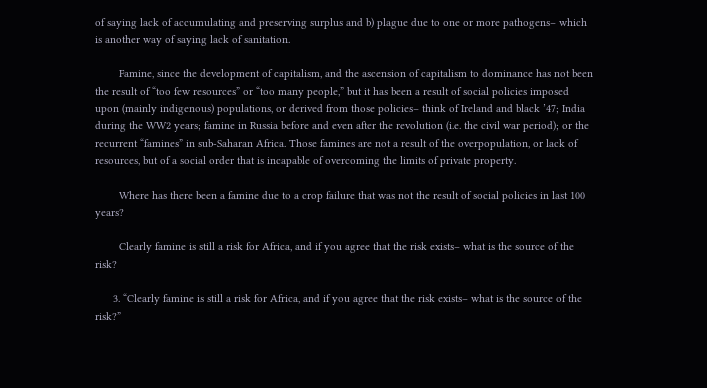of saying lack of accumulating and preserving surplus and b) plague due to one or more pathogens– which is another way of saying lack of sanitation.

        Famine, since the development of capitalism, and the ascension of capitalism to dominance has not been the result of “too few resources” or “too many people,” but it has been a result of social policies imposed upon (mainly indigenous) populations, or derived from those policies– think of Ireland and black ’47; India during the WW2 years; famine in Russia before and even after the revolution (i.e. the civil war period); or the recurrent “famines” in sub-Saharan Africa. Those famines are not a result of the overpopulation, or lack of resources, but of a social order that is incapable of overcoming the limits of private property.

        Where has there been a famine due to a crop failure that was not the result of social policies in last 100 years?

        Clearly famine is still a risk for Africa, and if you agree that the risk exists– what is the source of the risk?

      3. “Clearly famine is still a risk for Africa, and if you agree that the risk exists– what is the source of the risk?”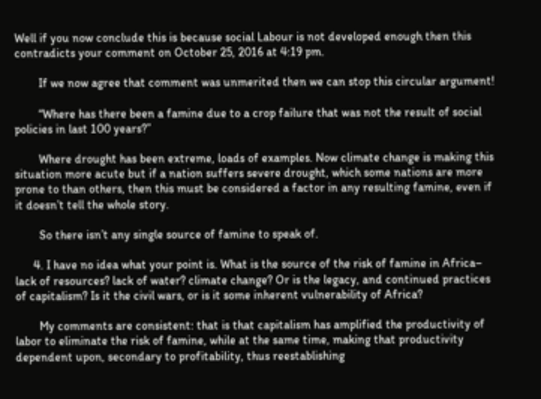Well if you now conclude this is because social Labour is not developed enough then this contradicts your comment on October 25, 2016 at 4:19 pm.

        If we now agree that comment was unmerited then we can stop this circular argument!

        “Where has there been a famine due to a crop failure that was not the result of social policies in last 100 years?”

        Where drought has been extreme, loads of examples. Now climate change is making this situation more acute but if a nation suffers severe drought, which some nations are more prone to than others, then this must be considered a factor in any resulting famine, even if it doesn’t tell the whole story.

        So there isn’t any single source of famine to speak of.

      4. I have no idea what your point is. What is the source of the risk of famine in Africa– lack of resources? lack of water? climate change? Or is the legacy, and continued practices of capitalism? Is it the civil wars, or is it some inherent vulnerability of Africa?

        My comments are consistent: that is that capitalism has amplified the productivity of labor to eliminate the risk of famine, while at the same time, making that productivity dependent upon, secondary to profitability, thus reestablishing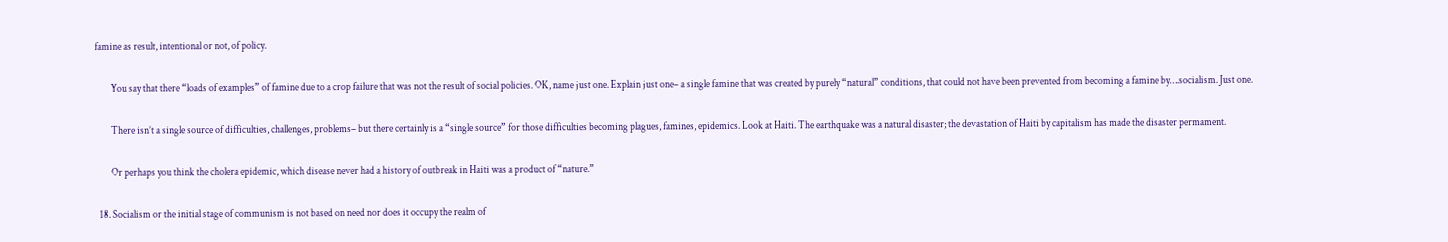famine as result, intentional or not, of policy.

        You say that there “loads of examples” of famine due to a crop failure that was not the result of social policies. OK, name just one. Explain just one– a single famine that was created by purely “natural” conditions, that could not have been prevented from becoming a famine by….socialism. Just one.

        There isn’t a single source of difficulties, challenges, problems– but there certainly is a “single source” for those difficulties becoming plagues, famines, epidemics. Look at Haiti. The earthquake was a natural disaster; the devastation of Haiti by capitalism has made the disaster permament.

        Or perhaps you think the cholera epidemic, which disease never had a history of outbreak in Haiti was a product of “nature.”

  18. Socialism or the initial stage of communism is not based on need nor does it occupy the realm of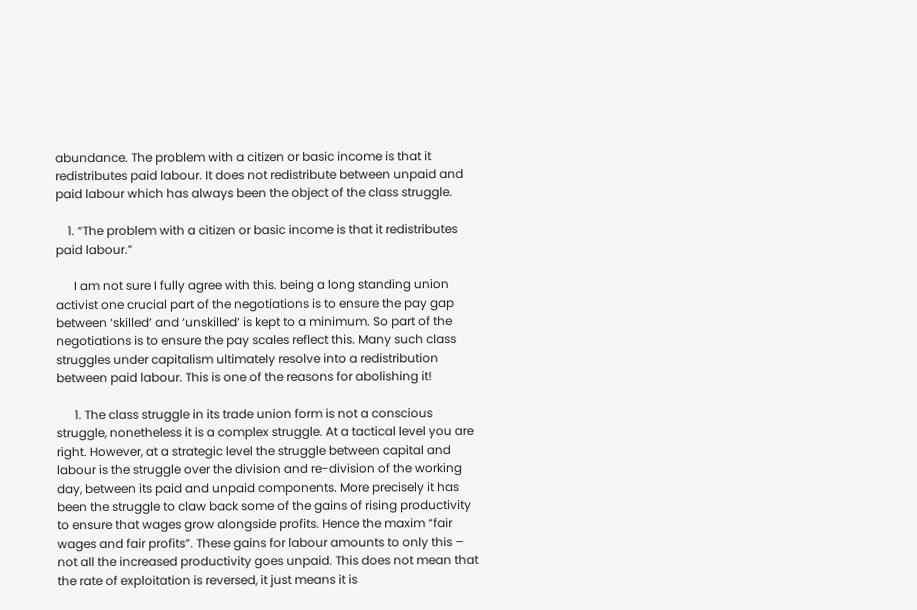abundance. The problem with a citizen or basic income is that it redistributes paid labour. It does not redistribute between unpaid and paid labour which has always been the object of the class struggle.

    1. “The problem with a citizen or basic income is that it redistributes paid labour.”

      I am not sure I fully agree with this. being a long standing union activist one crucial part of the negotiations is to ensure the pay gap between ‘skilled’ and ‘unskilled’ is kept to a minimum. So part of the negotiations is to ensure the pay scales reflect this. Many such class struggles under capitalism ultimately resolve into a redistribution between paid labour. This is one of the reasons for abolishing it!

      1. The class struggle in its trade union form is not a conscious struggle, nonetheless it is a complex struggle. At a tactical level you are right. However, at a strategic level the struggle between capital and labour is the struggle over the division and re-division of the working day, between its paid and unpaid components. More precisely it has been the struggle to claw back some of the gains of rising productivity to ensure that wages grow alongside profits. Hence the maxim “fair wages and fair profits”. These gains for labour amounts to only this – not all the increased productivity goes unpaid. This does not mean that the rate of exploitation is reversed, it just means it is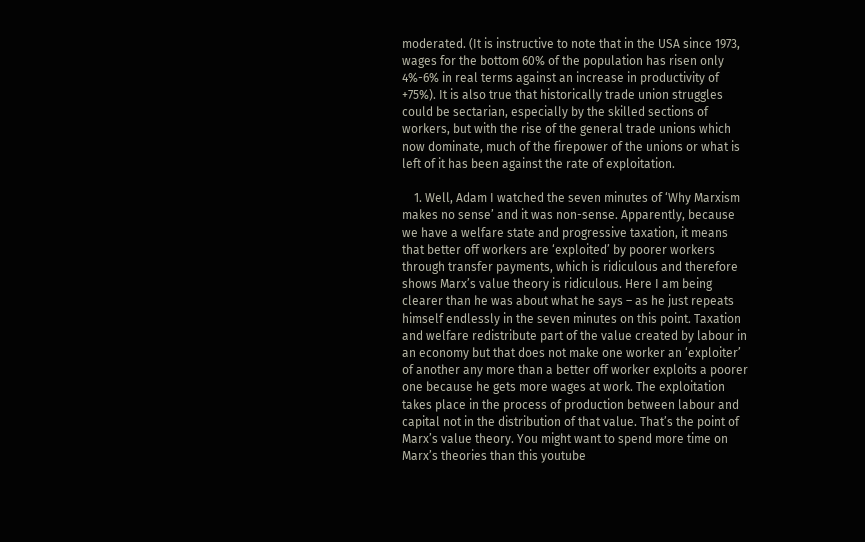moderated. (It is instructive to note that in the USA since 1973, wages for the bottom 60% of the population has risen only 4%-6% in real terms against an increase in productivity of +75%). It is also true that historically trade union struggles could be sectarian, especially by the skilled sections of workers, but with the rise of the general trade unions which now dominate, much of the firepower of the unions or what is left of it has been against the rate of exploitation.

    1. Well, Adam I watched the seven minutes of ‘Why Marxism makes no sense’ and it was non-sense. Apparently, because we have a welfare state and progressive taxation, it means that better off workers are ‘exploited’ by poorer workers through transfer payments, which is ridiculous and therefore shows Marx’s value theory is ridiculous. Here I am being clearer than he was about what he says – as he just repeats himself endlessly in the seven minutes on this point. Taxation and welfare redistribute part of the value created by labour in an economy but that does not make one worker an ‘exploiter’ of another any more than a better off worker exploits a poorer one because he gets more wages at work. The exploitation takes place in the process of production between labour and capital not in the distribution of that value. That’s the point of Marx’s value theory. You might want to spend more time on Marx’s theories than this youtube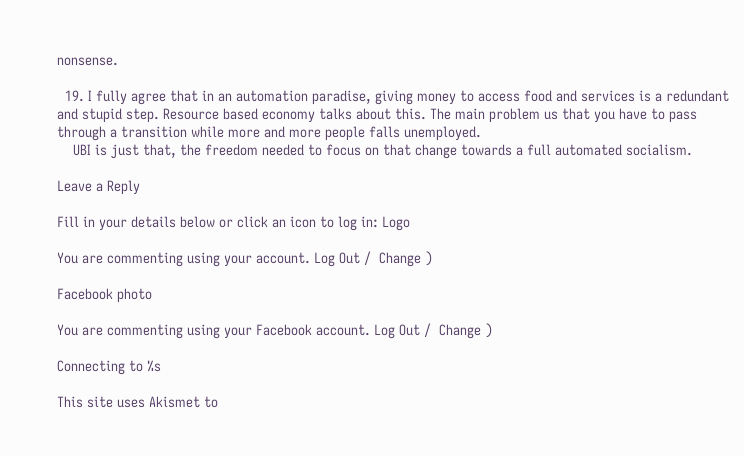nonsense.

  19. I fully agree that in an automation paradise, giving money to access food and services is a redundant and stupid step. Resource based economy talks about this. The main problem us that you have to pass through a transition while more and more people falls unemployed.
    UBI is just that, the freedom needed to focus on that change towards a full automated socialism.

Leave a Reply

Fill in your details below or click an icon to log in: Logo

You are commenting using your account. Log Out /  Change )

Facebook photo

You are commenting using your Facebook account. Log Out /  Change )

Connecting to %s

This site uses Akismet to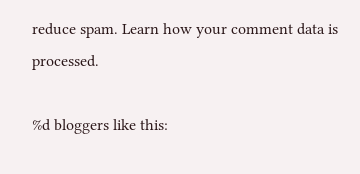reduce spam. Learn how your comment data is processed.

%d bloggers like this: